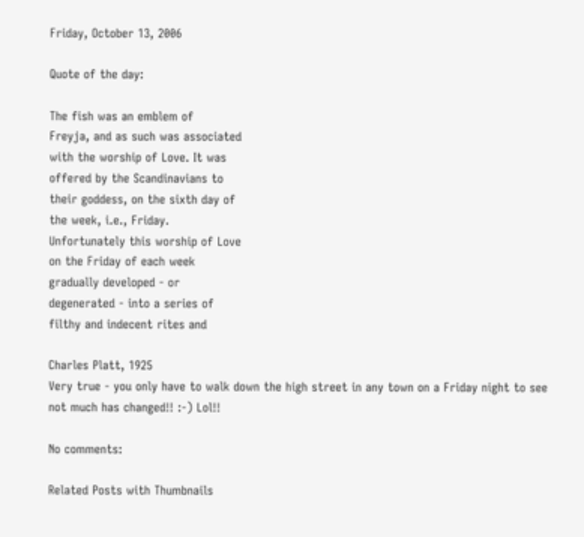Friday, October 13, 2006

Quote of the day:

The fish was an emblem of
Freyja, and as such was associated
with the worship of Love. It was
offered by the Scandinavians to
their goddess, on the sixth day of
the week, i.e., Friday.
Unfortunately this worship of Love
on the Friday of each week
gradually developed - or
degenerated - into a series of
filthy and indecent rites and

Charles Platt, 1925
Very true - you only have to walk down the high street in any town on a Friday night to see not much has changed!! :-) Lol!!

No comments:

Related Posts with Thumbnails